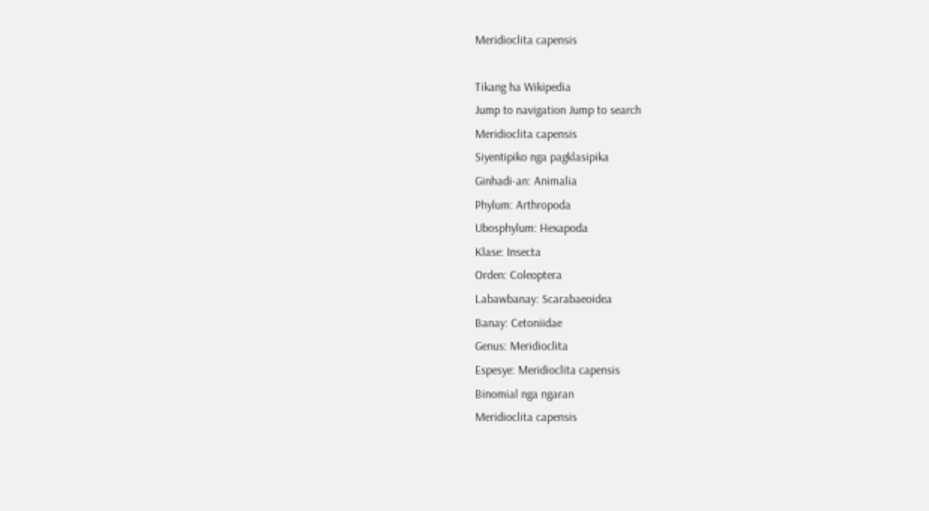Meridioclita capensis

Tikang ha Wikipedia
Jump to navigation Jump to search
Meridioclita capensis
Siyentipiko nga pagklasipika
Ginhadi-an: Animalia
Phylum: Arthropoda
Ubosphylum: Hexapoda
Klase: Insecta
Orden: Coleoptera
Labawbanay: Scarabaeoidea
Banay: Cetoniidae
Genus: Meridioclita
Espesye: Meridioclita capensis
Binomial nga ngaran
Meridioclita capensis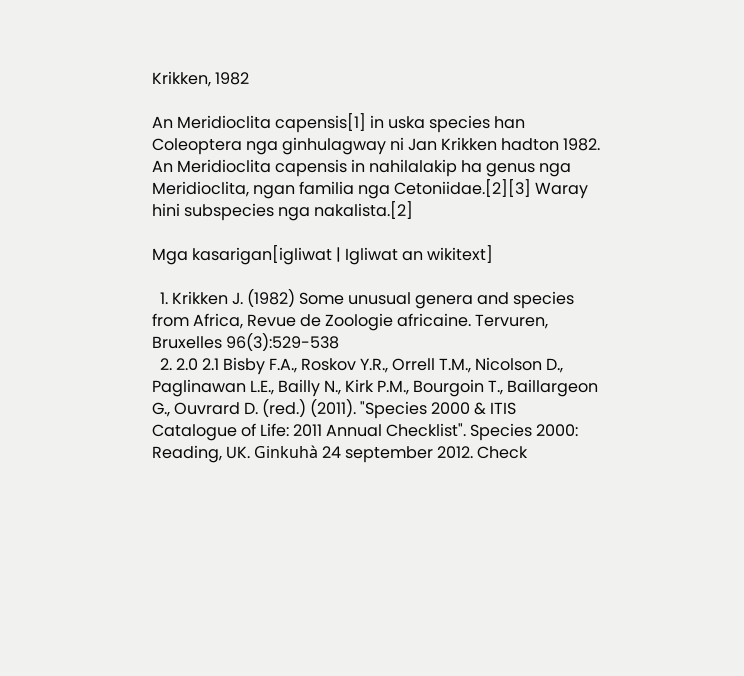Krikken, 1982

An Meridioclita capensis[1] in uska species han Coleoptera nga ginhulagway ni Jan Krikken hadton 1982. An Meridioclita capensis in nahilalakip ha genus nga Meridioclita, ngan familia nga Cetoniidae.[2][3] Waray hini subspecies nga nakalista.[2]

Mga kasarigan[igliwat | Igliwat an wikitext]

  1. Krikken J. (1982) Some unusual genera and species from Africa, Revue de Zoologie africaine. Tervuren, Bruxelles 96(3):529-538
  2. 2.0 2.1 Bisby F.A., Roskov Y.R., Orrell T.M., Nicolson D., Paglinawan L.E., Bailly N., Kirk P.M., Bourgoin T., Baillargeon G., Ouvrard D. (red.) (2011). "Species 2000 & ITIS Catalogue of Life: 2011 Annual Checklist". Species 2000: Reading, UK. Ginkuhà 24 september 2012. Check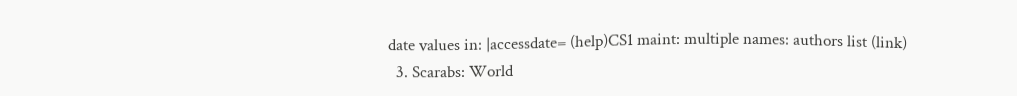date values in: |accessdate= (help)CS1 maint: multiple names: authors list (link)
  3. Scarabs: World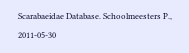Scarabaeidae Database. Schoolmeesters P., 2011-05-30